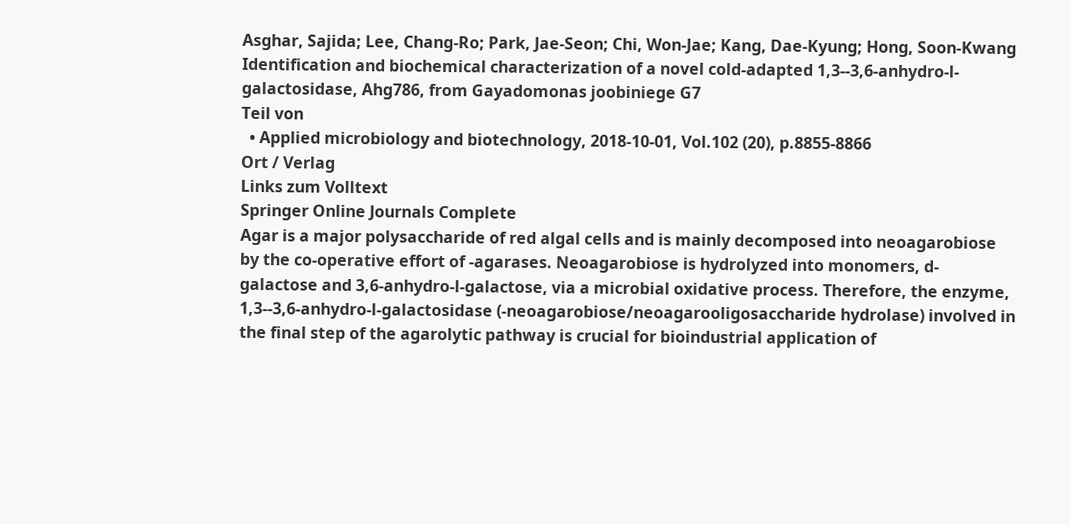Asghar, Sajida; Lee, Chang-Ro; Park, Jae-Seon; Chi, Won-Jae; Kang, Dae-Kyung; Hong, Soon-Kwang
Identification and biochemical characterization of a novel cold-adapted 1,3--3,6-anhydro-l-galactosidase, Ahg786, from Gayadomonas joobiniege G7
Teil von
  • Applied microbiology and biotechnology, 2018-10-01, Vol.102 (20), p.8855-8866
Ort / Verlag
Links zum Volltext
Springer Online Journals Complete
Agar is a major polysaccharide of red algal cells and is mainly decomposed into neoagarobiose by the co-operative effort of -agarases. Neoagarobiose is hydrolyzed into monomers, d-galactose and 3,6-anhydro-l-galactose, via a microbial oxidative process. Therefore, the enzyme, 1,3--3,6-anhydro-l-galactosidase (-neoagarobiose/neoagarooligosaccharide hydrolase) involved in the final step of the agarolytic pathway is crucial for bioindustrial application of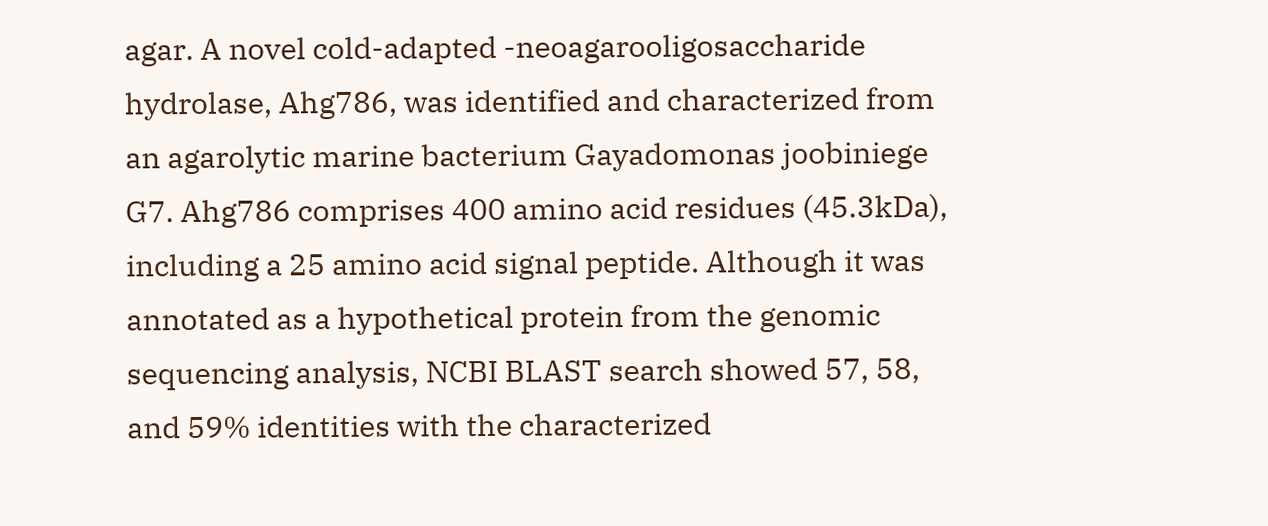agar. A novel cold-adapted -neoagarooligosaccharide hydrolase, Ahg786, was identified and characterized from an agarolytic marine bacterium Gayadomonas joobiniege G7. Ahg786 comprises 400 amino acid residues (45.3kDa), including a 25 amino acid signal peptide. Although it was annotated as a hypothetical protein from the genomic sequencing analysis, NCBI BLAST search showed 57, 58, and 59% identities with the characterized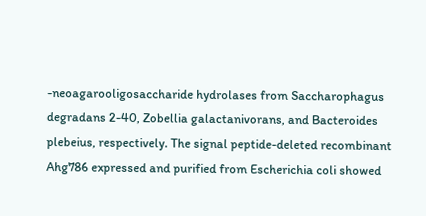-neoagarooligosaccharide hydrolases from Saccharophagus degradans 2-40, Zobellia galactanivorans, and Bacteroides plebeius, respectively. The signal peptide-deleted recombinant Ahg786 expressed and purified from Escherichia coli showed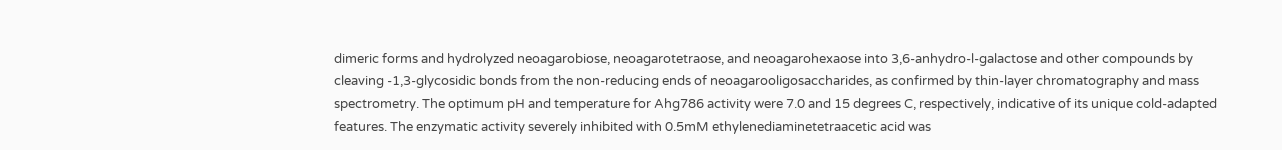dimeric forms and hydrolyzed neoagarobiose, neoagarotetraose, and neoagarohexaose into 3,6-anhydro-l-galactose and other compounds by cleaving -1,3-glycosidic bonds from the non-reducing ends of neoagarooligosaccharides, as confirmed by thin-layer chromatography and mass spectrometry. The optimum pH and temperature for Ahg786 activity were 7.0 and 15 degrees C, respectively, indicative of its unique cold-adapted features. The enzymatic activity severely inhibited with 0.5mM ethylenediaminetetraacetic acid was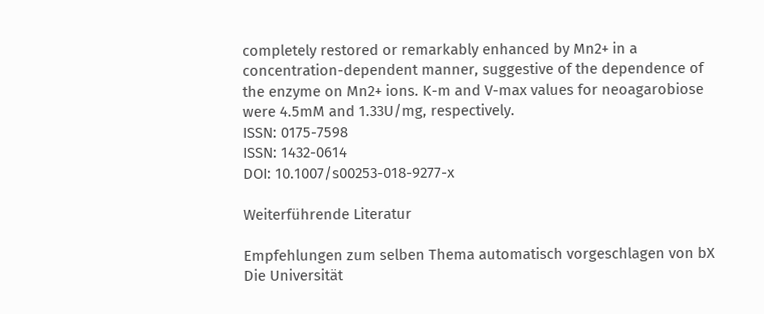completely restored or remarkably enhanced by Mn2+ in a concentration-dependent manner, suggestive of the dependence of the enzyme on Mn2+ ions. K-m and V-max values for neoagarobiose were 4.5mM and 1.33U/mg, respectively.
ISSN: 0175-7598
ISSN: 1432-0614
DOI: 10.1007/s00253-018-9277-x

Weiterführende Literatur

Empfehlungen zum selben Thema automatisch vorgeschlagen von bX
Die Universität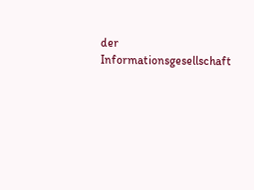der Informationsgesellschaft